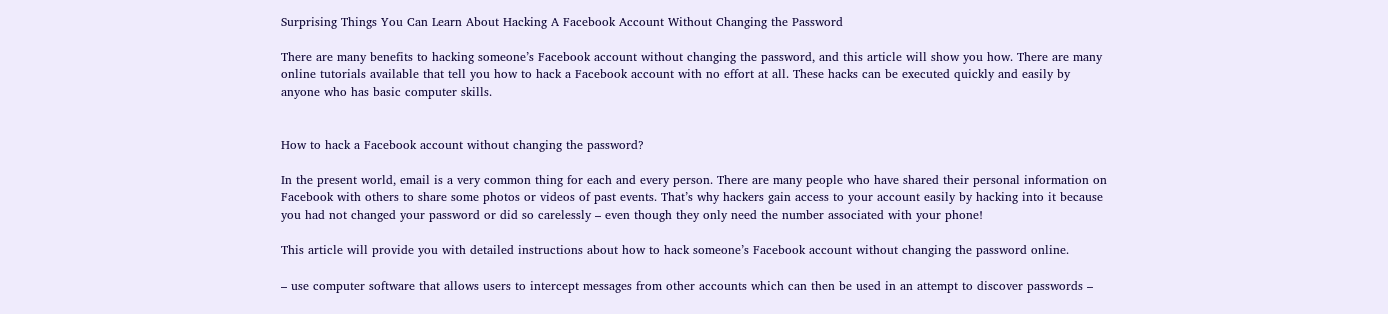Surprising Things You Can Learn About Hacking A Facebook Account Without Changing the Password

There are many benefits to hacking someone’s Facebook account without changing the password, and this article will show you how. There are many online tutorials available that tell you how to hack a Facebook account with no effort at all. These hacks can be executed quickly and easily by anyone who has basic computer skills.


How to hack a Facebook account without changing the password?

In the present world, email is a very common thing for each and every person. There are many people who have shared their personal information on Facebook with others to share some photos or videos of past events. That’s why hackers gain access to your account easily by hacking into it because you had not changed your password or did so carelessly – even though they only need the number associated with your phone!

This article will provide you with detailed instructions about how to hack someone’s Facebook account without changing the password online.

– use computer software that allows users to intercept messages from other accounts which can then be used in an attempt to discover passwords –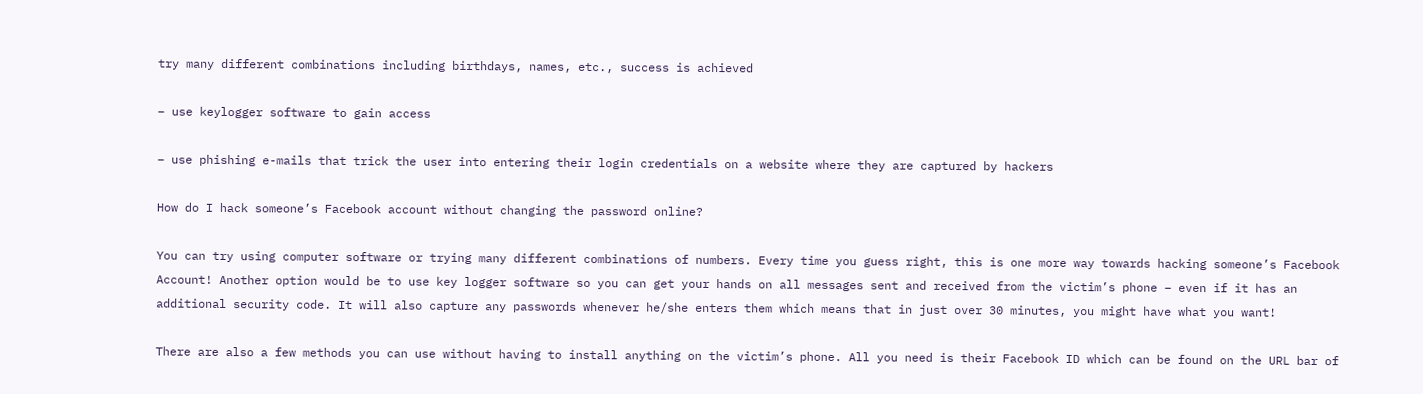try many different combinations including birthdays, names, etc., success is achieved

– use keylogger software to gain access

– use phishing e-mails that trick the user into entering their login credentials on a website where they are captured by hackers

How do I hack someone’s Facebook account without changing the password online?

You can try using computer software or trying many different combinations of numbers. Every time you guess right, this is one more way towards hacking someone’s Facebook Account! Another option would be to use key logger software so you can get your hands on all messages sent and received from the victim’s phone – even if it has an additional security code. It will also capture any passwords whenever he/she enters them which means that in just over 30 minutes, you might have what you want!

There are also a few methods you can use without having to install anything on the victim’s phone. All you need is their Facebook ID which can be found on the URL bar of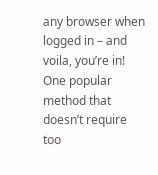any browser when logged in – and voila, you’re in! One popular method that doesn’t require too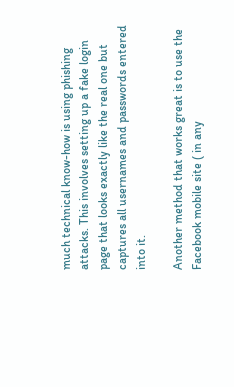much technical know-how is using phishing attacks. This involves setting up a fake login page that looks exactly like the real one but captures all usernames and passwords entered into it.

Another method that works great is to use the Facebook mobile site ( in any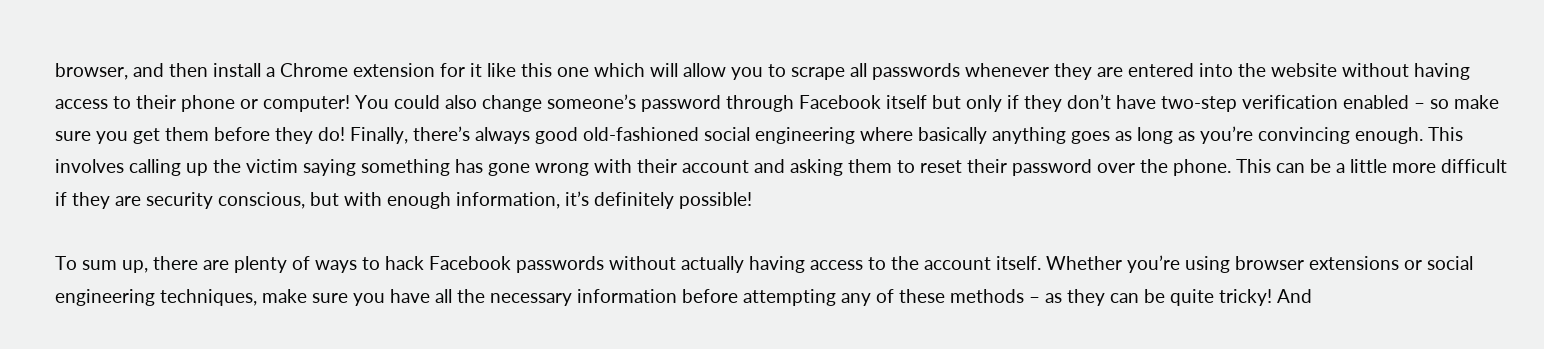browser, and then install a Chrome extension for it like this one which will allow you to scrape all passwords whenever they are entered into the website without having access to their phone or computer! You could also change someone’s password through Facebook itself but only if they don’t have two-step verification enabled – so make sure you get them before they do! Finally, there’s always good old-fashioned social engineering where basically anything goes as long as you’re convincing enough. This involves calling up the victim saying something has gone wrong with their account and asking them to reset their password over the phone. This can be a little more difficult if they are security conscious, but with enough information, it’s definitely possible!

To sum up, there are plenty of ways to hack Facebook passwords without actually having access to the account itself. Whether you’re using browser extensions or social engineering techniques, make sure you have all the necessary information before attempting any of these methods – as they can be quite tricky! And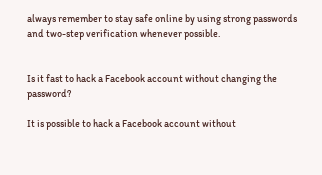always remember to stay safe online by using strong passwords and two-step verification whenever possible.


Is it fast to hack a Facebook account without changing the password?

It is possible to hack a Facebook account without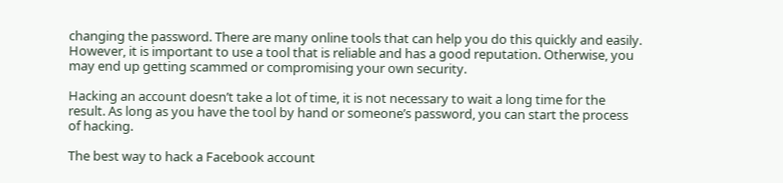changing the password. There are many online tools that can help you do this quickly and easily. However, it is important to use a tool that is reliable and has a good reputation. Otherwise, you may end up getting scammed or compromising your own security.

Hacking an account doesn’t take a lot of time, it is not necessary to wait a long time for the result. As long as you have the tool by hand or someone’s password, you can start the process of hacking.

The best way to hack a Facebook account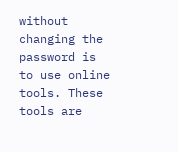without changing the password is to use online tools. These tools are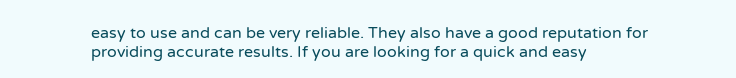easy to use and can be very reliable. They also have a good reputation for providing accurate results. If you are looking for a quick and easy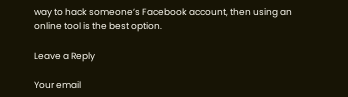way to hack someone’s Facebook account, then using an online tool is the best option.

Leave a Reply

Your email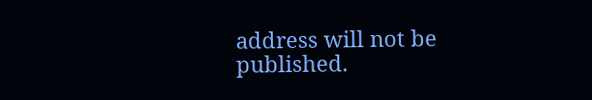address will not be published.